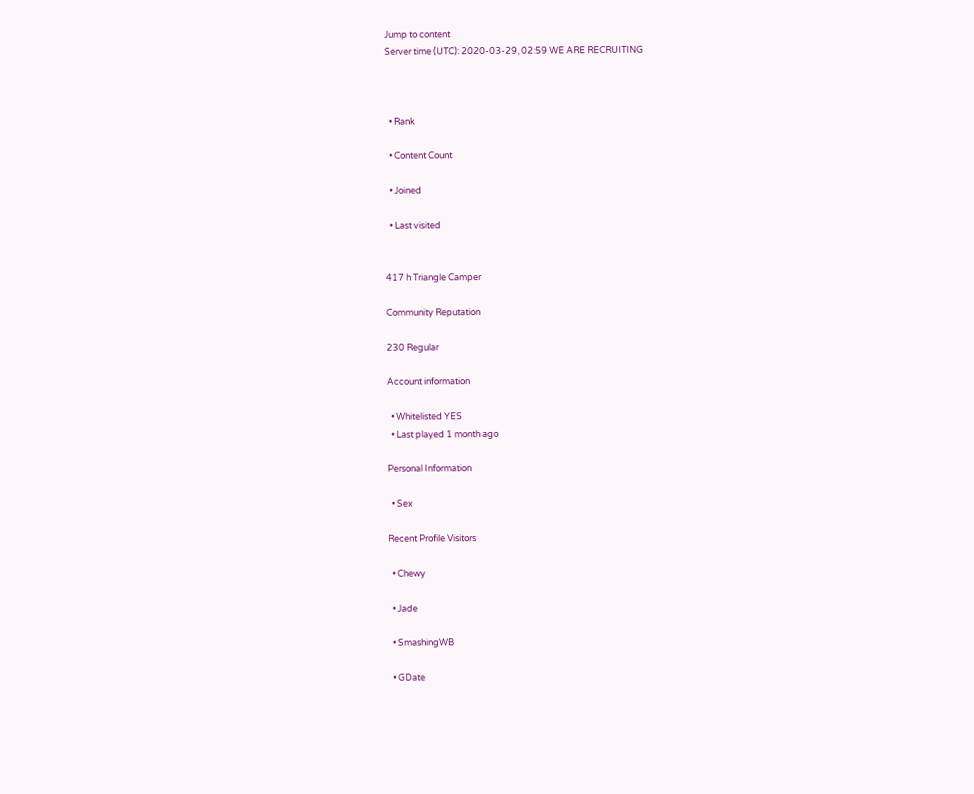Jump to content
Server time (UTC): 2020-03-29, 02:59 WE ARE RECRUITING



  • Rank

  • Content Count

  • Joined

  • Last visited


417 h Triangle Camper

Community Reputation

230 Regular

Account information

  • Whitelisted YES
  • Last played 1 month ago

Personal Information

  • Sex

Recent Profile Visitors

  • Chewy

  • Jade

  • SmashingWB

  • GDate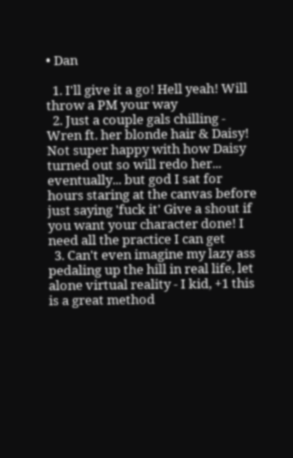• Dan

  1. I'll give it a go! Hell yeah! Will throw a PM your way
  2. Just a couple gals chilling - Wren ft. her blonde hair & Daisy! Not super happy with how Daisy turned out so will redo her... eventually... but god I sat for hours staring at the canvas before just saying 'fuck it' Give a shout if you want your character done! I need all the practice I can get
  3. Can't even imagine my lazy ass pedaling up the hill in real life, let alone virtual reality - I kid, +1 this is a great method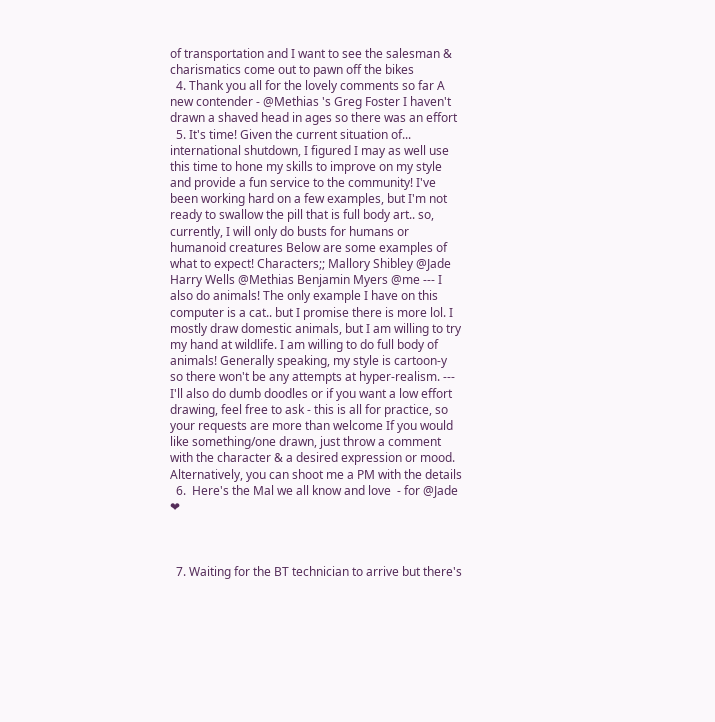of transportation and I want to see the salesman & charismatics come out to pawn off the bikes
  4. Thank you all for the lovely comments so far A new contender - @Methias 's Greg Foster I haven't drawn a shaved head in ages so there was an effort
  5. It's time! Given the current situation of... international shutdown, I figured I may as well use this time to hone my skills to improve on my style and provide a fun service to the community! I've been working hard on a few examples, but I'm not ready to swallow the pill that is full body art.. so, currently, I will only do busts for humans or humanoid creatures Below are some examples of what to expect! Characters;; Mallory Shibley @Jade Harry Wells @Methias Benjamin Myers @me --- I also do animals! The only example I have on this computer is a cat.. but I promise there is more lol. I mostly draw domestic animals, but I am willing to try my hand at wildlife. I am willing to do full body of animals! Generally speaking, my style is cartoon-y so there won't be any attempts at hyper-realism. --- I'll also do dumb doodles or if you want a low effort drawing, feel free to ask - this is all for practice, so your requests are more than welcome If you would like something/one drawn, just throw a comment with the character & a desired expression or mood. Alternatively, you can shoot me a PM with the details
  6.  Here's the Mal we all know and love  - for @Jade ❤



  7. Waiting for the BT technician to arrive but there's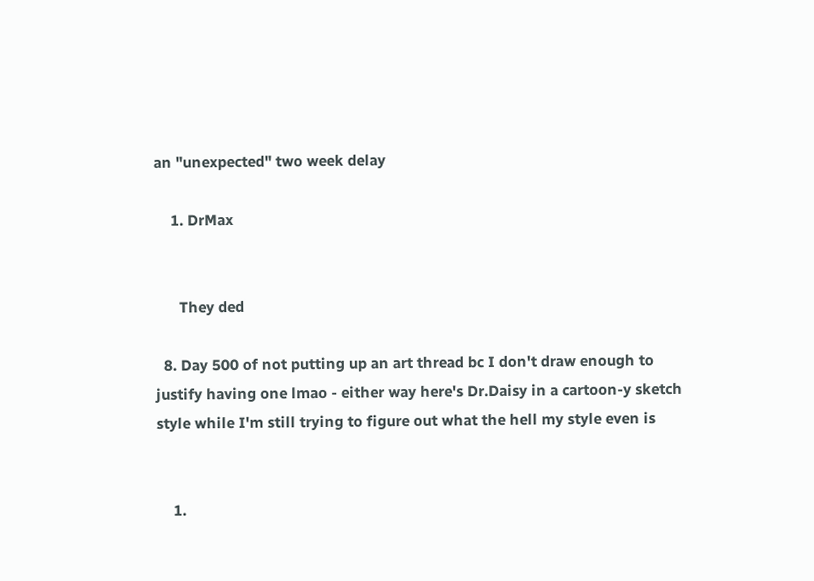an "unexpected" two week delay

    1. DrMax


      They ded

  8. Day 500 of not putting up an art thread bc I don't draw enough to justify having one lmao - either way here's Dr.Daisy in a cartoon-y sketch style while I'm still trying to figure out what the hell my style even is


    1.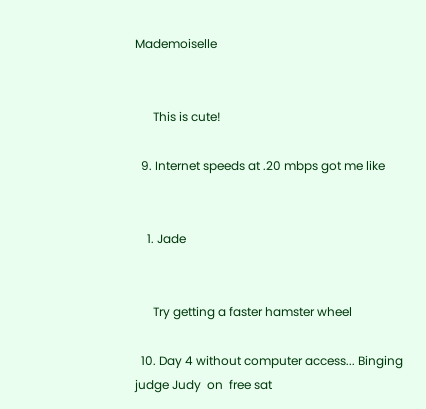Mademoiselle


      This is cute!

  9. Internet speeds at .20 mbps got me like


    1. Jade


      Try getting a faster hamster wheel

  10. Day 4 without computer access... Binging judge Judy  on  free sat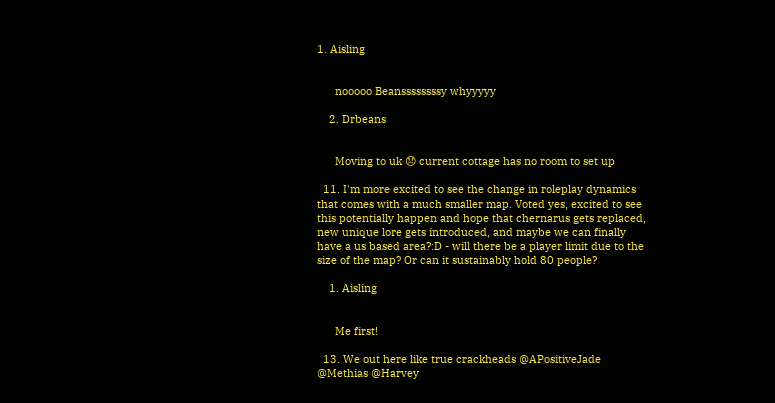1. Aisling


      nooooo Beanssssssssy whyyyyy

    2. Drbeans


      Moving to uk 😞 current cottage has no room to set up

  11. I'm more excited to see the change in roleplay dynamics that comes with a much smaller map. Voted yes, excited to see this potentially happen and hope that chernarus gets replaced, new unique lore gets introduced, and maybe we can finally have a us based area?:D - will there be a player limit due to the size of the map? Or can it sustainably hold 80 people?

    1. Aisling


      Me first!

  13. We out here like true crackheads @APositiveJade @Methias @Harvey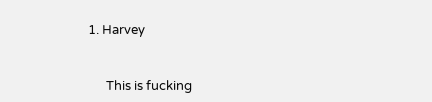1. Harvey


      This is fucking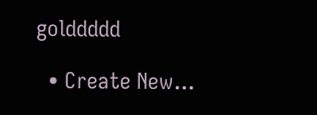golddddd

  • Create New...